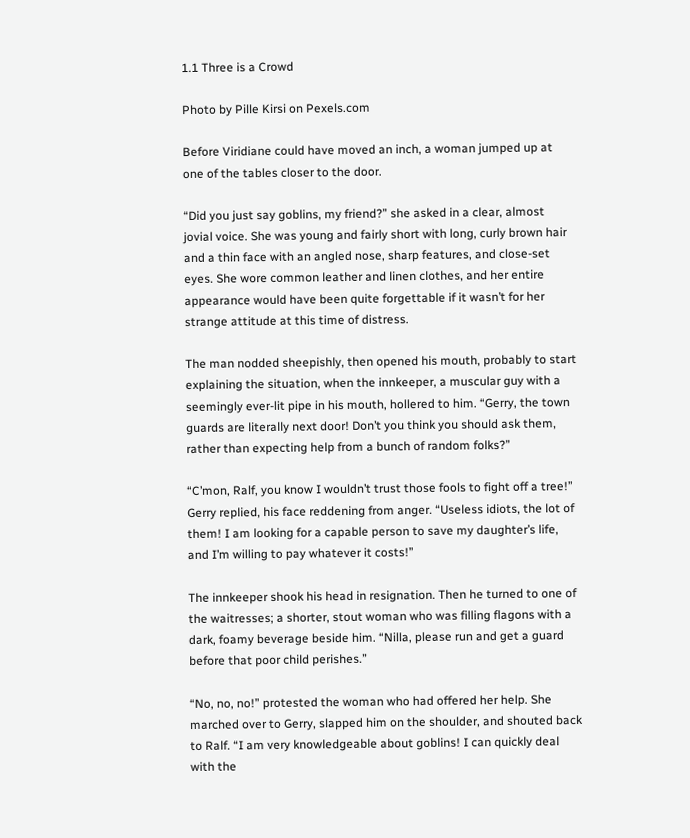1.1 Three is a Crowd

Photo by Pille Kirsi on Pexels.com

Before Viridiane could have moved an inch, a woman jumped up at one of the tables closer to the door.

“Did you just say goblins, my friend?” she asked in a clear, almost jovial voice. She was young and fairly short with long, curly brown hair and a thin face with an angled nose, sharp features, and close-set eyes. She wore common leather and linen clothes, and her entire appearance would have been quite forgettable if it wasn’t for her strange attitude at this time of distress.

The man nodded sheepishly, then opened his mouth, probably to start explaining the situation, when the innkeeper, a muscular guy with a seemingly ever-lit pipe in his mouth, hollered to him. “Gerry, the town guards are literally next door! Don’t you think you should ask them, rather than expecting help from a bunch of random folks?”

“C’mon, Ralf, you know I wouldn’t trust those fools to fight off a tree!” Gerry replied, his face reddening from anger. “Useless idiots, the lot of them! I am looking for a capable person to save my daughter’s life, and I’m willing to pay whatever it costs!”

The innkeeper shook his head in resignation. Then he turned to one of the waitresses; a shorter, stout woman who was filling flagons with a dark, foamy beverage beside him. “Nilla, please run and get a guard before that poor child perishes.”

“No, no, no!” protested the woman who had offered her help. She marched over to Gerry, slapped him on the shoulder, and shouted back to Ralf. “I am very knowledgeable about goblins! I can quickly deal with the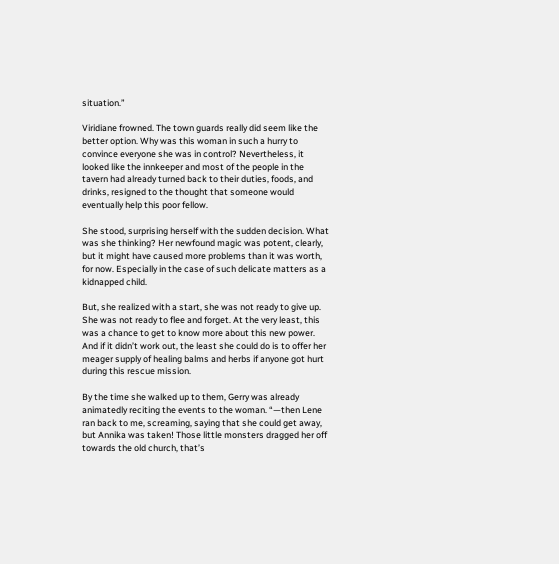situation.”

Viridiane frowned. The town guards really did seem like the better option. Why was this woman in such a hurry to convince everyone she was in control? Nevertheless, it looked like the innkeeper and most of the people in the tavern had already turned back to their duties, foods, and drinks, resigned to the thought that someone would eventually help this poor fellow.

She stood, surprising herself with the sudden decision. What was she thinking? Her newfound magic was potent, clearly, but it might have caused more problems than it was worth, for now. Especially in the case of such delicate matters as a kidnapped child.

But, she realized with a start, she was not ready to give up. She was not ready to flee and forget. At the very least, this was a chance to get to know more about this new power. And if it didn’t work out, the least she could do is to offer her meager supply of healing balms and herbs if anyone got hurt during this rescue mission.

By the time she walked up to them, Gerry was already animatedly reciting the events to the woman. “—then Lene ran back to me, screaming, saying that she could get away, but Annika was taken! Those little monsters dragged her off towards the old church, that’s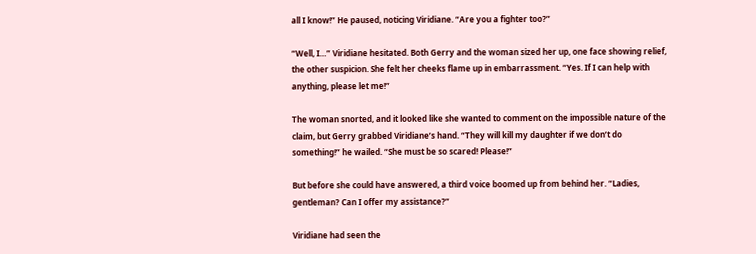all I know!” He paused, noticing Viridiane. “Are you a fighter too?”

“Well, I…” Viridiane hesitated. Both Gerry and the woman sized her up, one face showing relief, the other suspicion. She felt her cheeks flame up in embarrassment. “Yes. If I can help with anything, please let me!”

The woman snorted, and it looked like she wanted to comment on the impossible nature of the claim, but Gerry grabbed Viridiane’s hand. “They will kill my daughter if we don’t do something!” he wailed. “She must be so scared! Please!”

But before she could have answered, a third voice boomed up from behind her. “Ladies, gentleman? Can I offer my assistance?”

Viridiane had seen the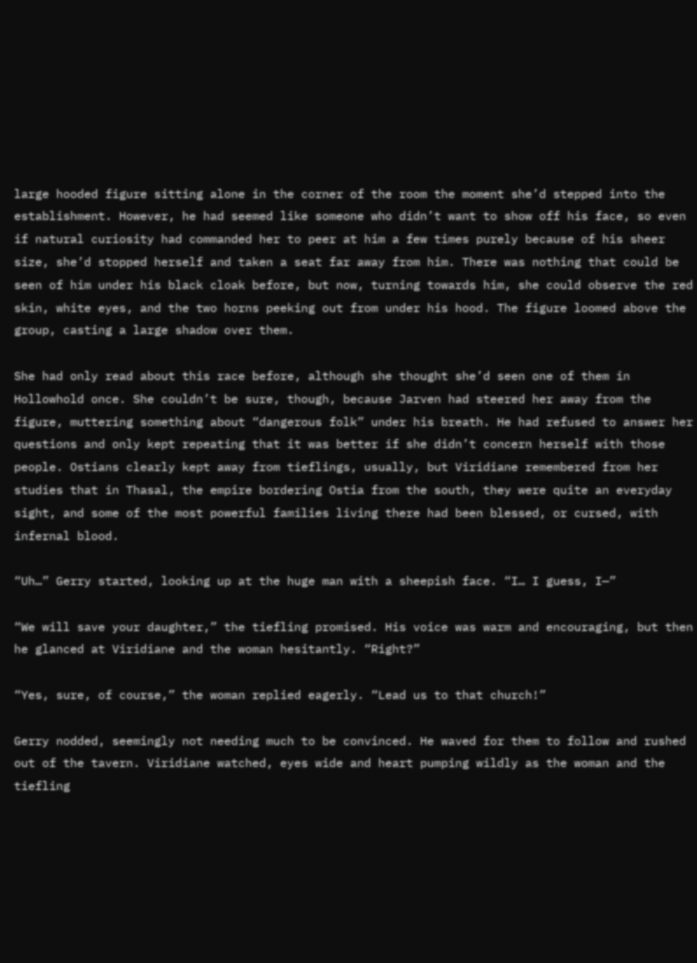large hooded figure sitting alone in the corner of the room the moment she’d stepped into the establishment. However, he had seemed like someone who didn’t want to show off his face, so even if natural curiosity had commanded her to peer at him a few times purely because of his sheer size, she’d stopped herself and taken a seat far away from him. There was nothing that could be seen of him under his black cloak before, but now, turning towards him, she could observe the red skin, white eyes, and the two horns peeking out from under his hood. The figure loomed above the group, casting a large shadow over them.

She had only read about this race before, although she thought she’d seen one of them in Hollowhold once. She couldn’t be sure, though, because Jarven had steered her away from the figure, muttering something about “dangerous folk” under his breath. He had refused to answer her questions and only kept repeating that it was better if she didn’t concern herself with those people. Ostians clearly kept away from tieflings, usually, but Viridiane remembered from her studies that in Thasal, the empire bordering Ostia from the south, they were quite an everyday sight, and some of the most powerful families living there had been blessed, or cursed, with infernal blood.

“Uh…” Gerry started, looking up at the huge man with a sheepish face. “I… I guess, I—”

“We will save your daughter,” the tiefling promised. His voice was warm and encouraging, but then he glanced at Viridiane and the woman hesitantly. “Right?”

“Yes, sure, of course,” the woman replied eagerly. “Lead us to that church!”

Gerry nodded, seemingly not needing much to be convinced. He waved for them to follow and rushed out of the tavern. Viridiane watched, eyes wide and heart pumping wildly as the woman and the tiefling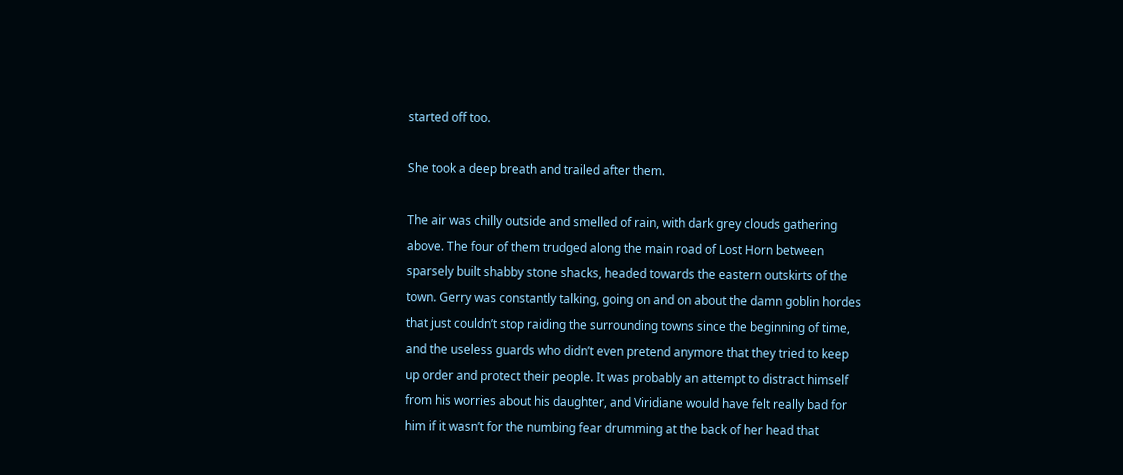started off too.

She took a deep breath and trailed after them.

The air was chilly outside and smelled of rain, with dark grey clouds gathering above. The four of them trudged along the main road of Lost Horn between sparsely built shabby stone shacks, headed towards the eastern outskirts of the town. Gerry was constantly talking, going on and on about the damn goblin hordes that just couldn’t stop raiding the surrounding towns since the beginning of time, and the useless guards who didn’t even pretend anymore that they tried to keep up order and protect their people. It was probably an attempt to distract himself from his worries about his daughter, and Viridiane would have felt really bad for him if it wasn’t for the numbing fear drumming at the back of her head that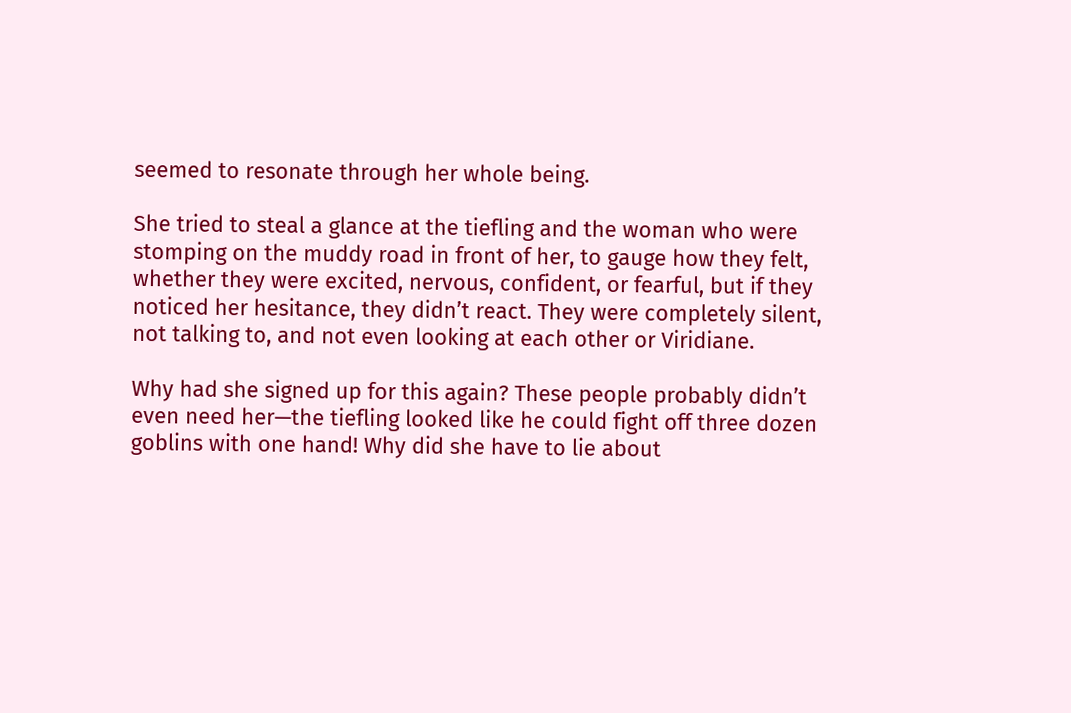seemed to resonate through her whole being.

She tried to steal a glance at the tiefling and the woman who were stomping on the muddy road in front of her, to gauge how they felt, whether they were excited, nervous, confident, or fearful, but if they noticed her hesitance, they didn’t react. They were completely silent, not talking to, and not even looking at each other or Viridiane.

Why had she signed up for this again? These people probably didn’t even need her—the tiefling looked like he could fight off three dozen goblins with one hand! Why did she have to lie about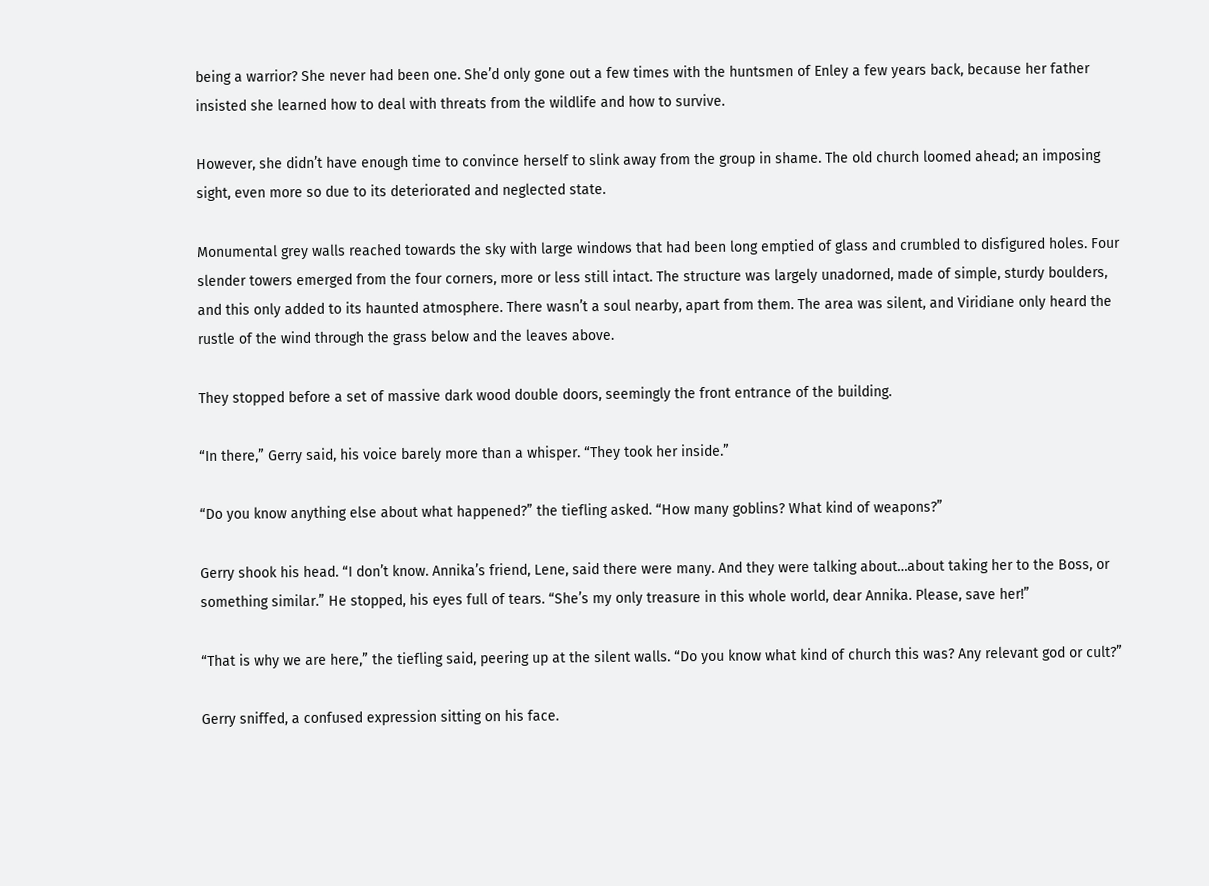being a warrior? She never had been one. She’d only gone out a few times with the huntsmen of Enley a few years back, because her father insisted she learned how to deal with threats from the wildlife and how to survive.

However, she didn’t have enough time to convince herself to slink away from the group in shame. The old church loomed ahead; an imposing sight, even more so due to its deteriorated and neglected state.

Monumental grey walls reached towards the sky with large windows that had been long emptied of glass and crumbled to disfigured holes. Four slender towers emerged from the four corners, more or less still intact. The structure was largely unadorned, made of simple, sturdy boulders, and this only added to its haunted atmosphere. There wasn’t a soul nearby, apart from them. The area was silent, and Viridiane only heard the rustle of the wind through the grass below and the leaves above.

They stopped before a set of massive dark wood double doors, seemingly the front entrance of the building.

“In there,” Gerry said, his voice barely more than a whisper. “They took her inside.”

“Do you know anything else about what happened?” the tiefling asked. “How many goblins? What kind of weapons?”

Gerry shook his head. “I don’t know. Annika’s friend, Lene, said there were many. And they were talking about…about taking her to the Boss, or something similar.” He stopped, his eyes full of tears. “She’s my only treasure in this whole world, dear Annika. Please, save her!”

“That is why we are here,” the tiefling said, peering up at the silent walls. “Do you know what kind of church this was? Any relevant god or cult?”

Gerry sniffed, a confused expression sitting on his face.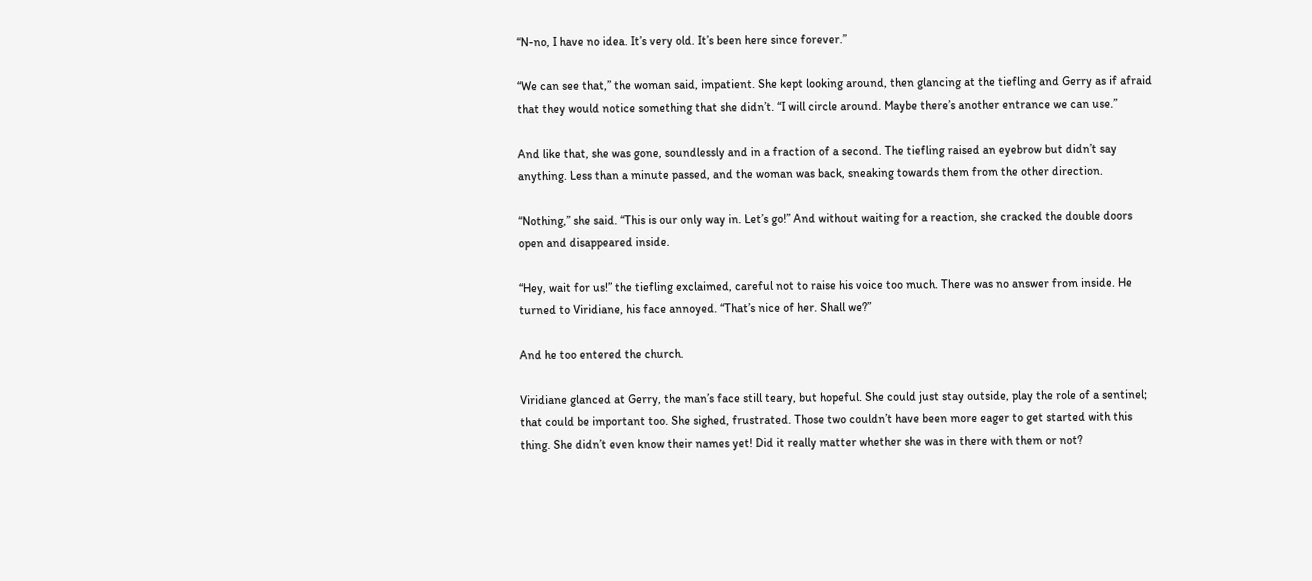“N-no, I have no idea. It’s very old. It’s been here since forever.”

“We can see that,” the woman said, impatient. She kept looking around, then glancing at the tiefling and Gerry as if afraid that they would notice something that she didn’t. “I will circle around. Maybe there’s another entrance we can use.”

And like that, she was gone, soundlessly and in a fraction of a second. The tiefling raised an eyebrow but didn’t say anything. Less than a minute passed, and the woman was back, sneaking towards them from the other direction.

“Nothing,” she said. “This is our only way in. Let’s go!” And without waiting for a reaction, she cracked the double doors open and disappeared inside.

“Hey, wait for us!” the tiefling exclaimed, careful not to raise his voice too much. There was no answer from inside. He turned to Viridiane, his face annoyed. “That’s nice of her. Shall we?”

And he too entered the church.

Viridiane glanced at Gerry, the man’s face still teary, but hopeful. She could just stay outside, play the role of a sentinel; that could be important too. She sighed, frustrated. Those two couldn’t have been more eager to get started with this thing. She didn’t even know their names yet! Did it really matter whether she was in there with them or not?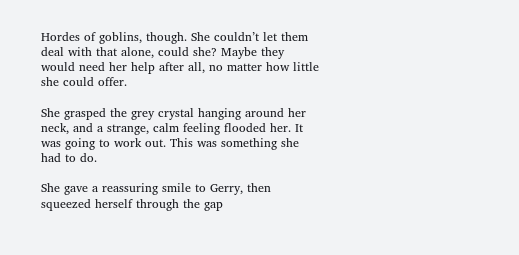Hordes of goblins, though. She couldn’t let them deal with that alone, could she? Maybe they would need her help after all, no matter how little she could offer.

She grasped the grey crystal hanging around her neck, and a strange, calm feeling flooded her. It was going to work out. This was something she had to do.

She gave a reassuring smile to Gerry, then squeezed herself through the gap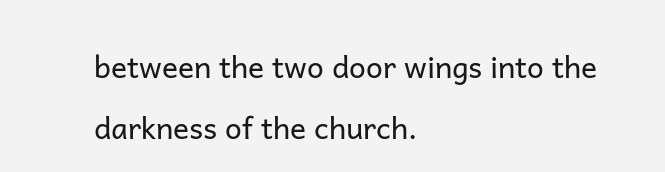between the two door wings into the darkness of the church.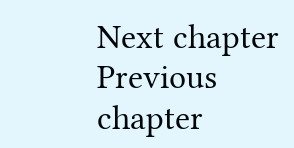Next chapter
Previous chapter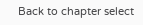Back to chapter select